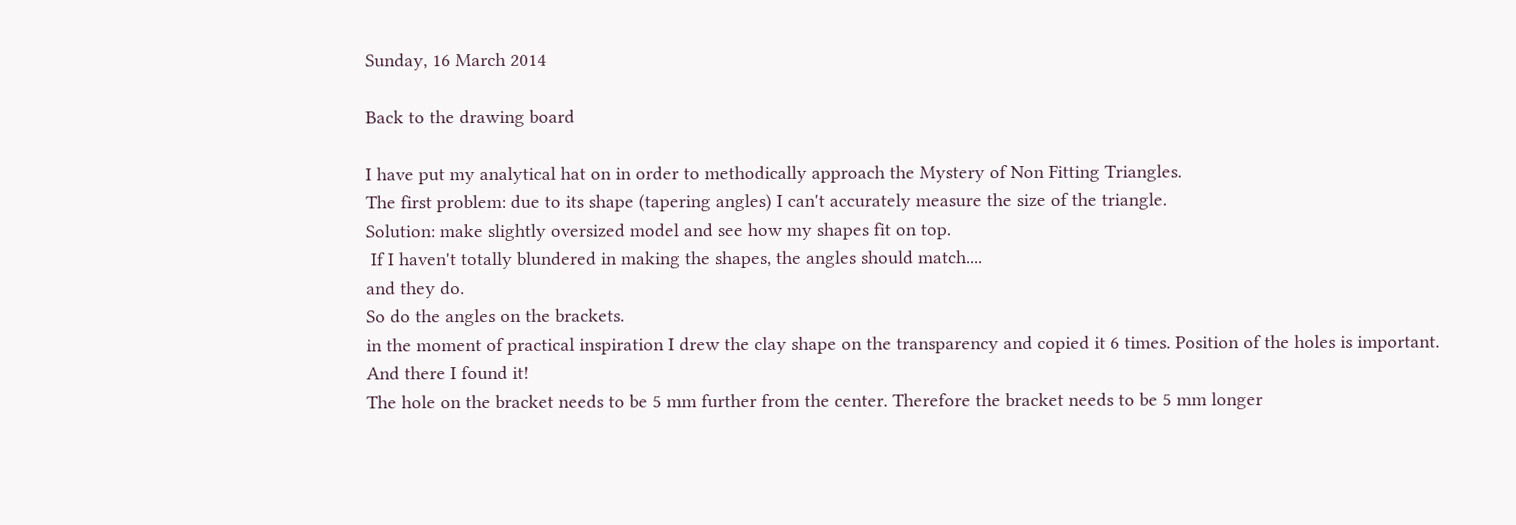Sunday, 16 March 2014

Back to the drawing board

I have put my analytical hat on in order to methodically approach the Mystery of Non Fitting Triangles.
The first problem: due to its shape (tapering angles) I can't accurately measure the size of the triangle.
Solution: make slightly oversized model and see how my shapes fit on top.
 If I haven't totally blundered in making the shapes, the angles should match....
and they do.
So do the angles on the brackets.
in the moment of practical inspiration I drew the clay shape on the transparency and copied it 6 times. Position of the holes is important.
And there I found it!
The hole on the bracket needs to be 5 mm further from the center. Therefore the bracket needs to be 5 mm longer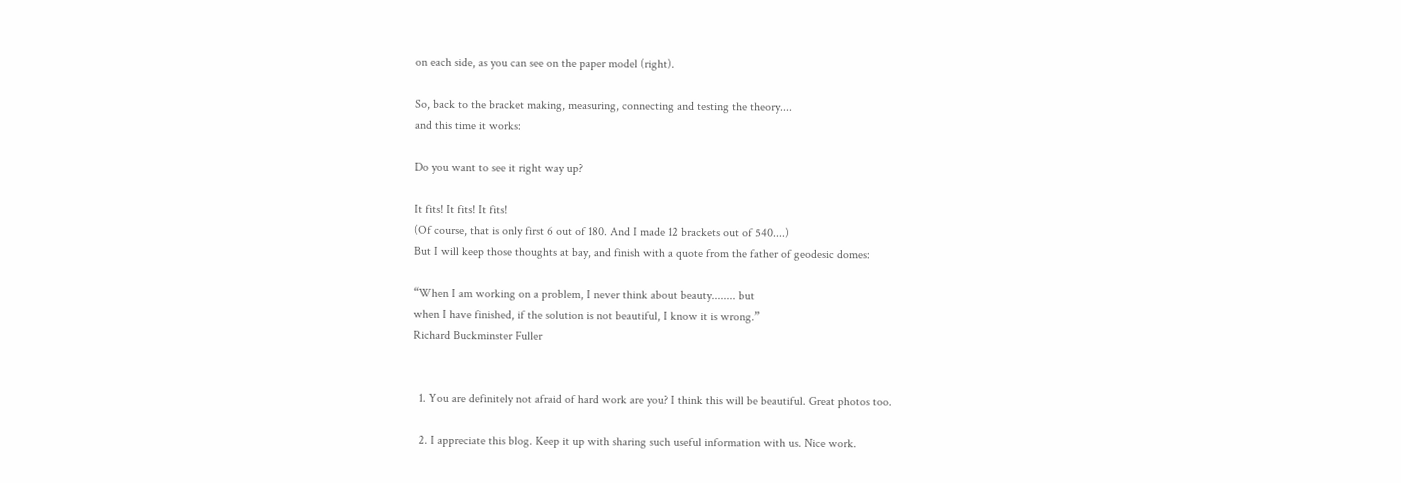on each side, as you can see on the paper model (right).

So, back to the bracket making, measuring, connecting and testing the theory....
and this time it works:

Do you want to see it right way up?

It fits! It fits! It fits!
(Of course, that is only first 6 out of 180. And I made 12 brackets out of 540....)
But I will keep those thoughts at bay, and finish with a quote from the father of geodesic domes:

“When I am working on a problem, I never think about beauty........ but
when I have finished, if the solution is not beautiful, I know it is wrong.”
Richard Buckminster Fuller


  1. You are definitely not afraid of hard work are you? I think this will be beautiful. Great photos too.

  2. I appreciate this blog. Keep it up with sharing such useful information with us. Nice work.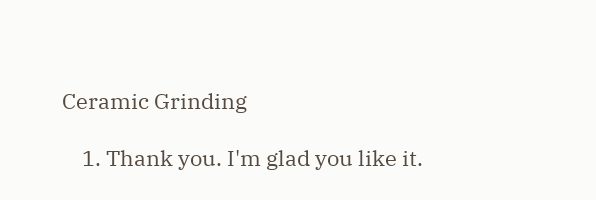Ceramic Grinding

    1. Thank you. I'm glad you like it.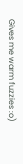Gives me warm fuzzies :o)